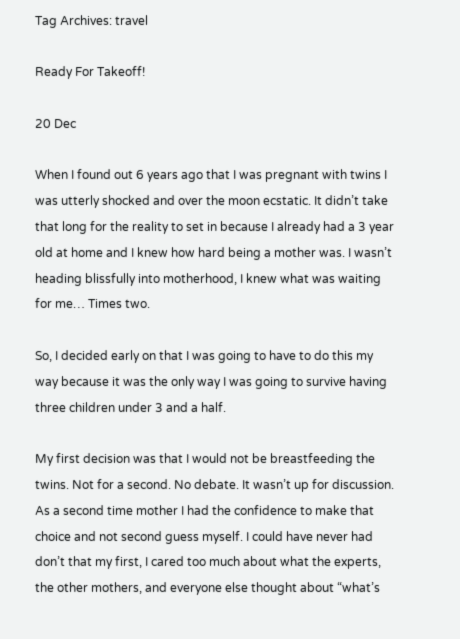Tag Archives: travel

Ready For Takeoff!

20 Dec

When I found out 6 years ago that I was pregnant with twins I was utterly shocked and over the moon ecstatic. It didn’t take that long for the reality to set in because I already had a 3 year old at home and I knew how hard being a mother was. I wasn’t heading blissfully into motherhood, I knew what was waiting for me… Times two.

So, I decided early on that I was going to have to do this my way because it was the only way I was going to survive having three children under 3 and a half.

My first decision was that I would not be breastfeeding the twins. Not for a second. No debate. It wasn’t up for discussion. As a second time mother I had the confidence to make that choice and not second guess myself. I could have never had don’t that my first, I cared too much about what the experts, the other mothers, and everyone else thought about “what’s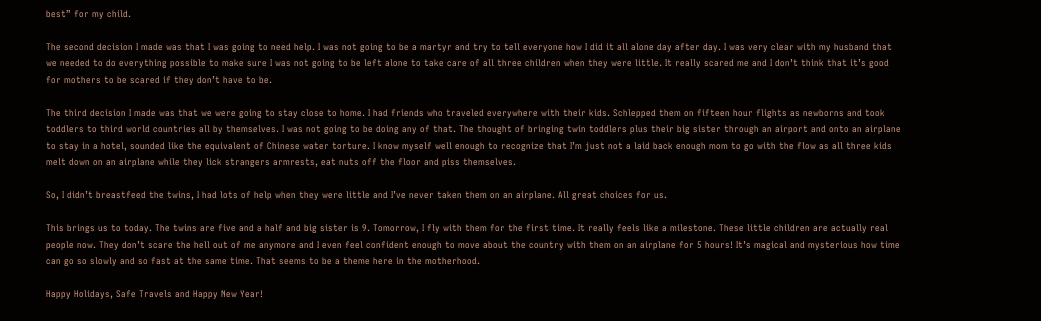best” for my child.

The second decision I made was that I was going to need help. I was not going to be a martyr and try to tell everyone how I did it all alone day after day. I was very clear with my husband that we needed to do everything possible to make sure I was not going to be left alone to take care of all three children when they were little. It really scared me and I don’t think that it’s good for mothers to be scared if they don’t have to be.

The third decision I made was that we were going to stay close to home. I had friends who traveled everywhere with their kids. Schlepped them on fifteen hour flights as newborns and took toddlers to third world countries all by themselves. I was not going to be doing any of that. The thought of bringing twin toddlers plus their big sister through an airport and onto an airplane to stay in a hotel, sounded like the equivalent of Chinese water torture. I know myself well enough to recognize that I’m just not a laid back enough mom to go with the flow as all three kids melt down on an airplane while they lick strangers armrests, eat nuts off the floor and piss themselves.

So, I didn’t breastfeed the twins, I had lots of help when they were little and I’ve never taken them on an airplane. All great choices for us.

This brings us to today. The twins are five and a half and big sister is 9. Tomorrow, I fly with them for the first time. It really feels like a milestone. These little children are actually real people now. They don’t scare the hell out of me anymore and I even feel confident enough to move about the country with them on an airplane for 5 hours! It’s magical and mysterious how time can go so slowly and so fast at the same time. That seems to be a theme here in the motherhood.

Happy Holidays, Safe Travels and Happy New Year!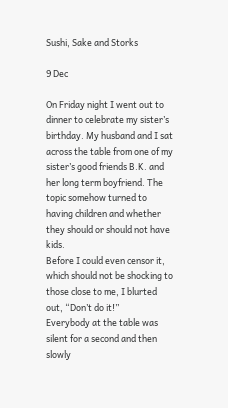Sushi, Sake and Storks

9 Dec

On Friday night I went out to dinner to celebrate my sister’s birthday. My husband and I sat across the table from one of my sister’s good friends B.K. and her long term boyfriend. The topic somehow turned to having children and whether they should or should not have kids.
Before I could even censor it, which should not be shocking to those close to me, I blurted out, “Don’t do it!”
Everybody at the table was silent for a second and then slowly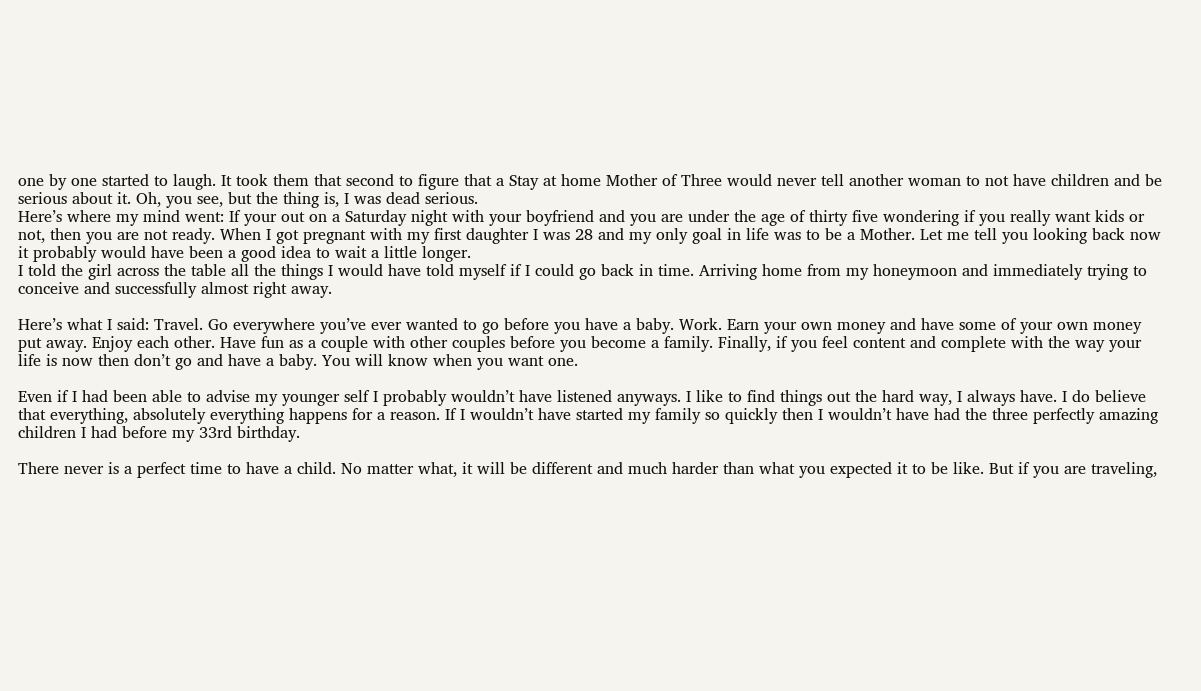one by one started to laugh. It took them that second to figure that a Stay at home Mother of Three would never tell another woman to not have children and be serious about it. Oh, you see, but the thing is, I was dead serious.
Here’s where my mind went: If your out on a Saturday night with your boyfriend and you are under the age of thirty five wondering if you really want kids or not, then you are not ready. When I got pregnant with my first daughter I was 28 and my only goal in life was to be a Mother. Let me tell you looking back now it probably would have been a good idea to wait a little longer.
I told the girl across the table all the things I would have told myself if I could go back in time. Arriving home from my honeymoon and immediately trying to conceive and successfully almost right away.

Here’s what I said: Travel. Go everywhere you’ve ever wanted to go before you have a baby. Work. Earn your own money and have some of your own money put away. Enjoy each other. Have fun as a couple with other couples before you become a family. Finally, if you feel content and complete with the way your life is now then don’t go and have a baby. You will know when you want one.

Even if I had been able to advise my younger self I probably wouldn’t have listened anyways. I like to find things out the hard way, I always have. I do believe that everything, absolutely everything happens for a reason. If I wouldn’t have started my family so quickly then I wouldn’t have had the three perfectly amazing children I had before my 33rd birthday.

There never is a perfect time to have a child. No matter what, it will be different and much harder than what you expected it to be like. But if you are traveling,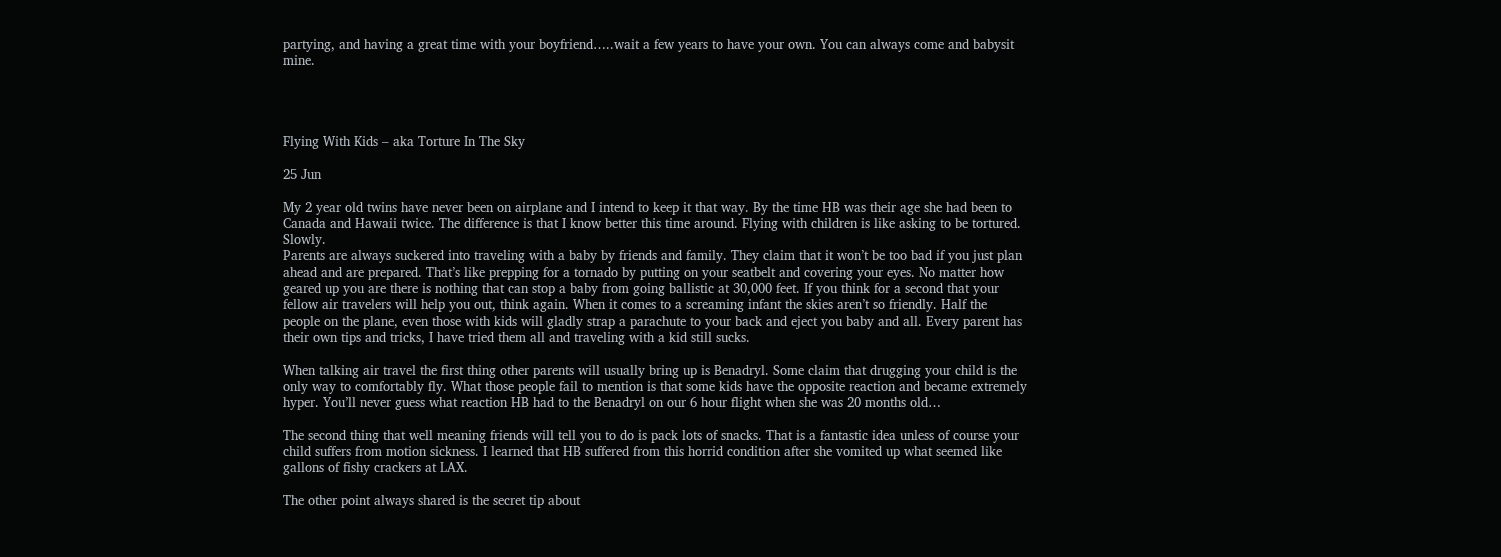partying, and having a great time with your boyfriend…..wait a few years to have your own. You can always come and babysit mine.




Flying With Kids – aka Torture In The Sky

25 Jun

My 2 year old twins have never been on airplane and I intend to keep it that way. By the time HB was their age she had been to Canada and Hawaii twice. The difference is that I know better this time around. Flying with children is like asking to be tortured. Slowly.
Parents are always suckered into traveling with a baby by friends and family. They claim that it won’t be too bad if you just plan ahead and are prepared. That’s like prepping for a tornado by putting on your seatbelt and covering your eyes. No matter how geared up you are there is nothing that can stop a baby from going ballistic at 30,000 feet. If you think for a second that your fellow air travelers will help you out, think again. When it comes to a screaming infant the skies aren’t so friendly. Half the people on the plane, even those with kids will gladly strap a parachute to your back and eject you baby and all. Every parent has their own tips and tricks, I have tried them all and traveling with a kid still sucks.

When talking air travel the first thing other parents will usually bring up is Benadryl. Some claim that drugging your child is the only way to comfortably fly. What those people fail to mention is that some kids have the opposite reaction and became extremely hyper. You’ll never guess what reaction HB had to the Benadryl on our 6 hour flight when she was 20 months old…

The second thing that well meaning friends will tell you to do is pack lots of snacks. That is a fantastic idea unless of course your child suffers from motion sickness. I learned that HB suffered from this horrid condition after she vomited up what seemed like gallons of fishy crackers at LAX.

The other point always shared is the secret tip about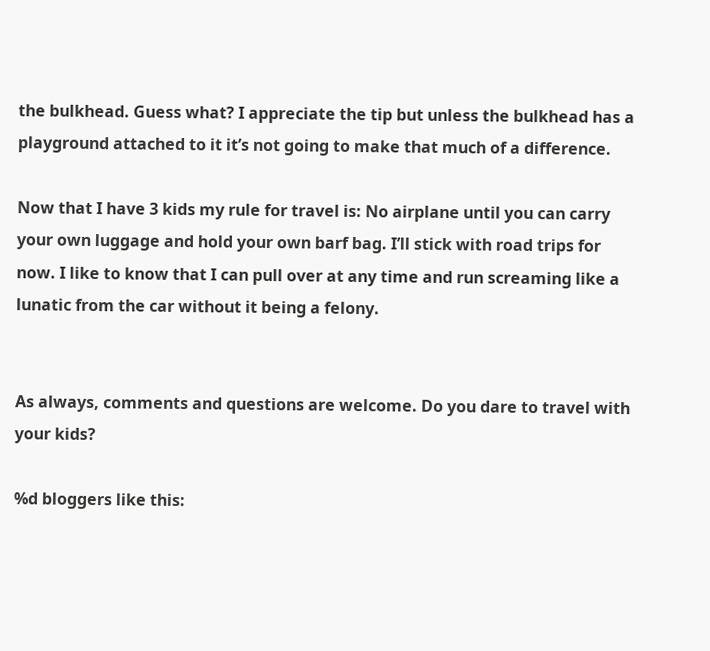the bulkhead. Guess what? I appreciate the tip but unless the bulkhead has a playground attached to it it’s not going to make that much of a difference.

Now that I have 3 kids my rule for travel is: No airplane until you can carry your own luggage and hold your own barf bag. I’ll stick with road trips for now. I like to know that I can pull over at any time and run screaming like a lunatic from the car without it being a felony.


As always, comments and questions are welcome. Do you dare to travel with your kids?

%d bloggers like this: